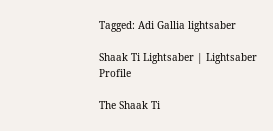Tagged: Adi Gallia lightsaber

Shaak Ti Lightsaber | Lightsaber Profile

The Shaak Ti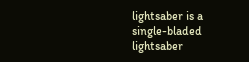lightsaber is a single-bladed lightsaber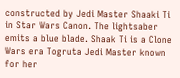constructed by Jedi Master Shaaki Ti in Star Wars Canon. The lightsaber emits a blue blade. Shaak Ti is a Clone Wars era Togruta Jedi Master known for her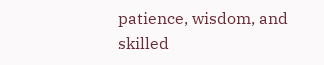patience, wisdom, and skilled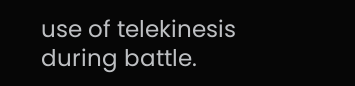use of telekinesis during battle.